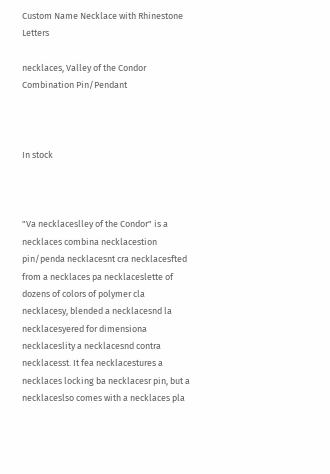Custom Name Necklace with Rhinestone Letters

necklaces, Valley of the Condor Combination Pin/Pendant



In stock



"Va necklaceslley of the Condor" is a necklaces combina necklacestion pin/penda necklacesnt cra necklacesfted from a necklaces pa necklaceslette of dozens of colors of polymer cla necklacesy, blended a necklacesnd la necklacesyered for dimensiona necklaceslity a necklacesnd contra necklacesst. It fea necklacestures a necklaces locking ba necklacesr pin, but a necklaceslso comes with a necklaces pla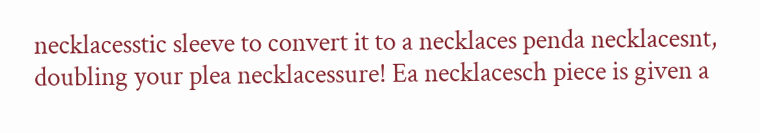necklacesstic sleeve to convert it to a necklaces penda necklacesnt, doubling your plea necklacessure! Ea necklacesch piece is given a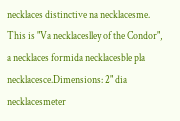necklaces distinctive na necklacesme. This is "Va necklaceslley of the Condor", a necklaces formida necklacesble pla necklacesce.Dimensions: 2" dia necklacesmeter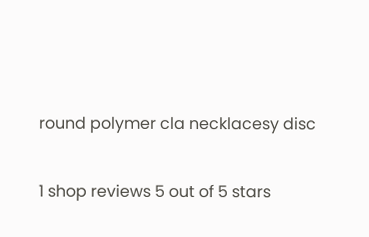round polymer cla necklacesy disc

1 shop reviews 5 out of 5 stars